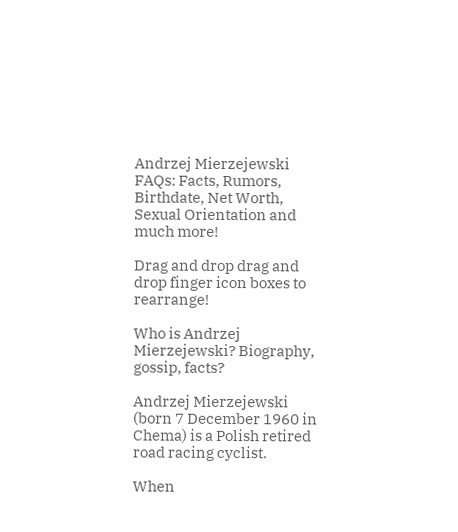Andrzej Mierzejewski FAQs: Facts, Rumors, Birthdate, Net Worth, Sexual Orientation and much more!

Drag and drop drag and drop finger icon boxes to rearrange!

Who is Andrzej Mierzejewski? Biography, gossip, facts?

Andrzej Mierzejewski (born 7 December 1960 in Chema) is a Polish retired road racing cyclist.

When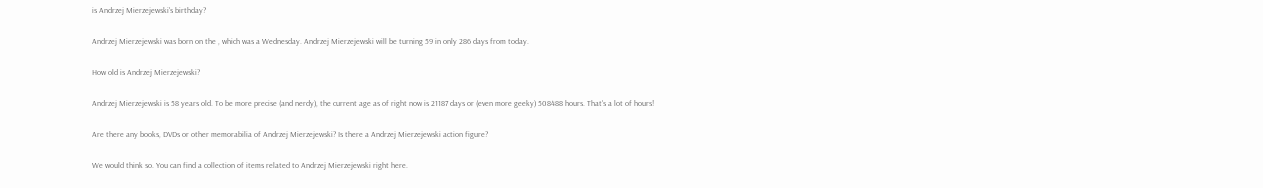is Andrzej Mierzejewski's birthday?

Andrzej Mierzejewski was born on the , which was a Wednesday. Andrzej Mierzejewski will be turning 59 in only 286 days from today.

How old is Andrzej Mierzejewski?

Andrzej Mierzejewski is 58 years old. To be more precise (and nerdy), the current age as of right now is 21187 days or (even more geeky) 508488 hours. That's a lot of hours!

Are there any books, DVDs or other memorabilia of Andrzej Mierzejewski? Is there a Andrzej Mierzejewski action figure?

We would think so. You can find a collection of items related to Andrzej Mierzejewski right here.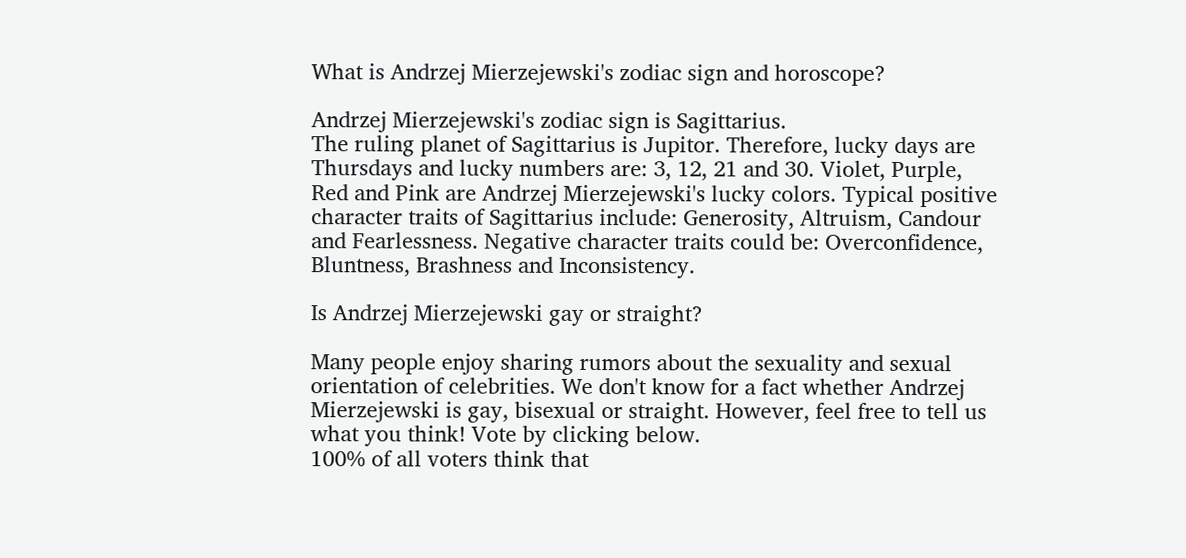What is Andrzej Mierzejewski's zodiac sign and horoscope?

Andrzej Mierzejewski's zodiac sign is Sagittarius.
The ruling planet of Sagittarius is Jupitor. Therefore, lucky days are Thursdays and lucky numbers are: 3, 12, 21 and 30. Violet, Purple, Red and Pink are Andrzej Mierzejewski's lucky colors. Typical positive character traits of Sagittarius include: Generosity, Altruism, Candour and Fearlessness. Negative character traits could be: Overconfidence, Bluntness, Brashness and Inconsistency.

Is Andrzej Mierzejewski gay or straight?

Many people enjoy sharing rumors about the sexuality and sexual orientation of celebrities. We don't know for a fact whether Andrzej Mierzejewski is gay, bisexual or straight. However, feel free to tell us what you think! Vote by clicking below.
100% of all voters think that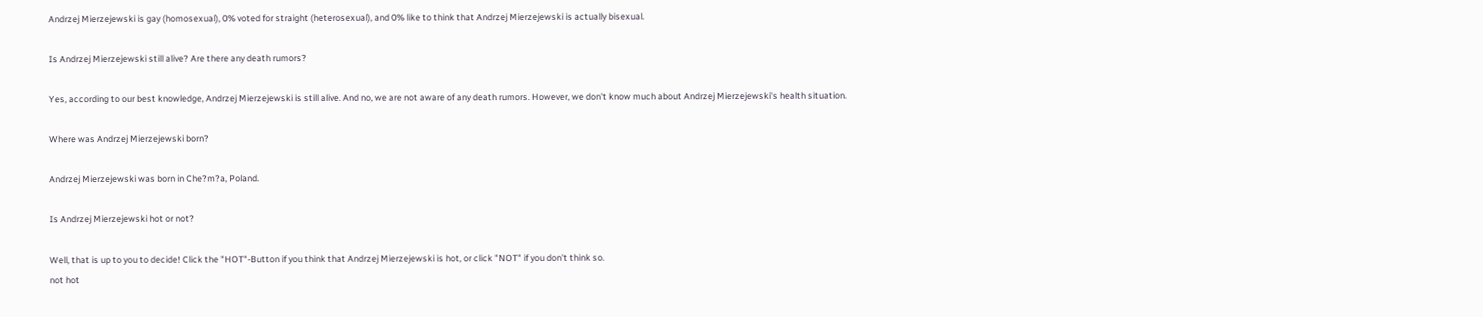Andrzej Mierzejewski is gay (homosexual), 0% voted for straight (heterosexual), and 0% like to think that Andrzej Mierzejewski is actually bisexual.

Is Andrzej Mierzejewski still alive? Are there any death rumors?

Yes, according to our best knowledge, Andrzej Mierzejewski is still alive. And no, we are not aware of any death rumors. However, we don't know much about Andrzej Mierzejewski's health situation.

Where was Andrzej Mierzejewski born?

Andrzej Mierzejewski was born in Che?m?a, Poland.

Is Andrzej Mierzejewski hot or not?

Well, that is up to you to decide! Click the "HOT"-Button if you think that Andrzej Mierzejewski is hot, or click "NOT" if you don't think so.
not hot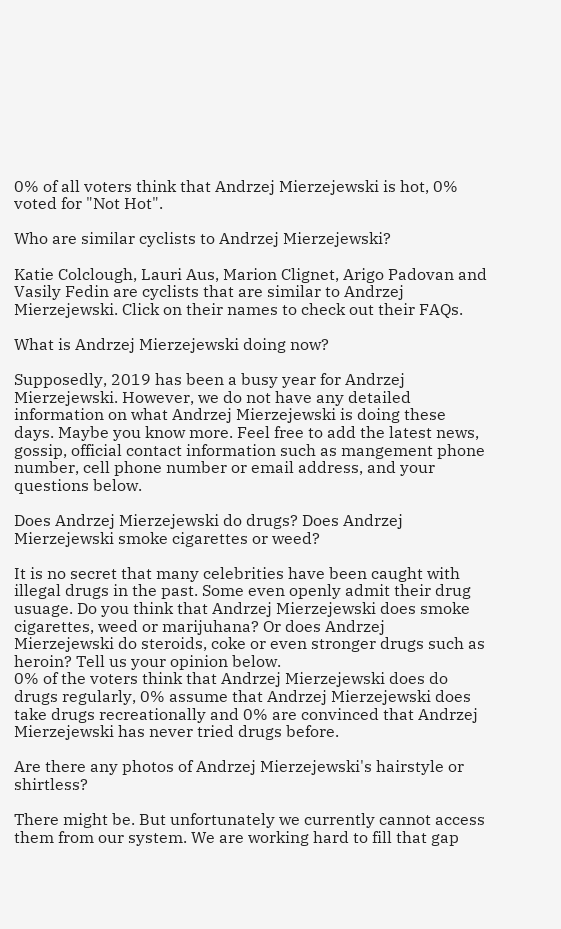0% of all voters think that Andrzej Mierzejewski is hot, 0% voted for "Not Hot".

Who are similar cyclists to Andrzej Mierzejewski?

Katie Colclough, Lauri Aus, Marion Clignet, Arigo Padovan and Vasily Fedin are cyclists that are similar to Andrzej Mierzejewski. Click on their names to check out their FAQs.

What is Andrzej Mierzejewski doing now?

Supposedly, 2019 has been a busy year for Andrzej Mierzejewski. However, we do not have any detailed information on what Andrzej Mierzejewski is doing these days. Maybe you know more. Feel free to add the latest news, gossip, official contact information such as mangement phone number, cell phone number or email address, and your questions below.

Does Andrzej Mierzejewski do drugs? Does Andrzej Mierzejewski smoke cigarettes or weed?

It is no secret that many celebrities have been caught with illegal drugs in the past. Some even openly admit their drug usuage. Do you think that Andrzej Mierzejewski does smoke cigarettes, weed or marijuhana? Or does Andrzej Mierzejewski do steroids, coke or even stronger drugs such as heroin? Tell us your opinion below.
0% of the voters think that Andrzej Mierzejewski does do drugs regularly, 0% assume that Andrzej Mierzejewski does take drugs recreationally and 0% are convinced that Andrzej Mierzejewski has never tried drugs before.

Are there any photos of Andrzej Mierzejewski's hairstyle or shirtless?

There might be. But unfortunately we currently cannot access them from our system. We are working hard to fill that gap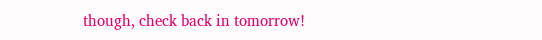though, check back in tomorrow!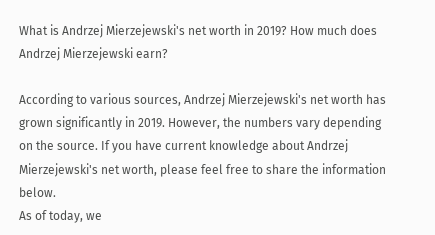What is Andrzej Mierzejewski's net worth in 2019? How much does Andrzej Mierzejewski earn?

According to various sources, Andrzej Mierzejewski's net worth has grown significantly in 2019. However, the numbers vary depending on the source. If you have current knowledge about Andrzej Mierzejewski's net worth, please feel free to share the information below.
As of today, we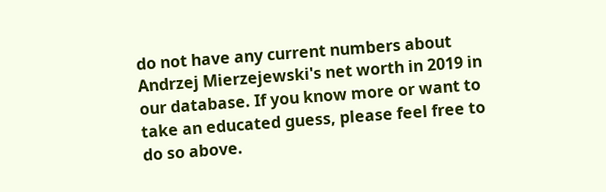do not have any current numbers about Andrzej Mierzejewski's net worth in 2019 in our database. If you know more or want to take an educated guess, please feel free to do so above.